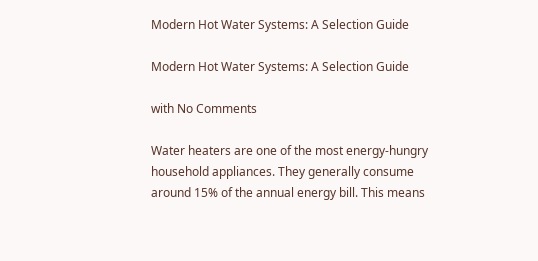Modern Hot Water Systems: A Selection Guide

Modern Hot Water Systems: A Selection Guide

with No Comments

Water heaters are one of the most energy-hungry household appliances. They generally consume around 15% of the annual energy bill. This means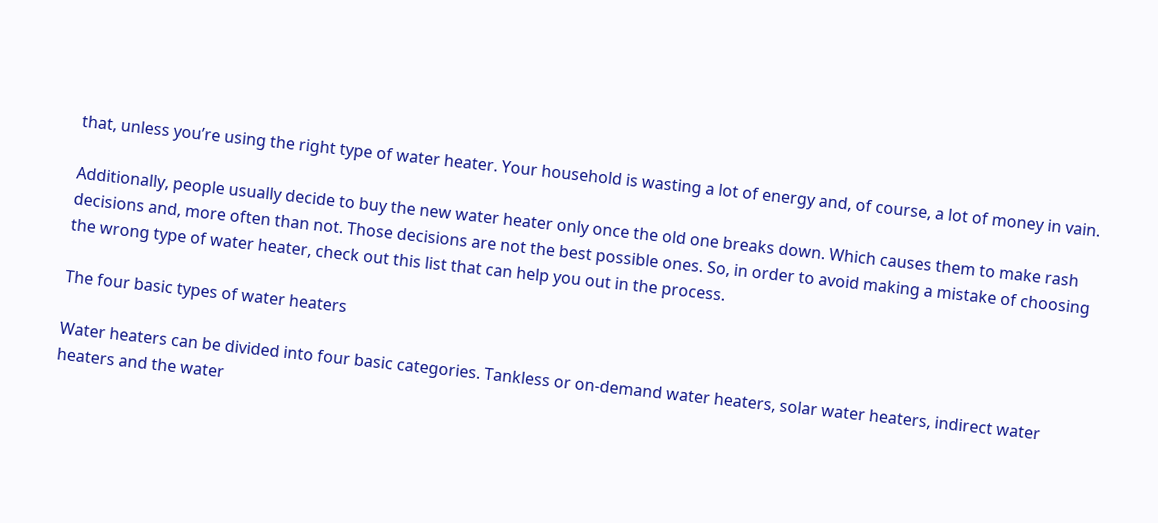that, unless you’re using the right type of water heater. Your household is wasting a lot of energy and, of course, a lot of money in vain.

Additionally, people usually decide to buy the new water heater only once the old one breaks down. Which causes them to make rash decisions and, more often than not. Those decisions are not the best possible ones. So, in order to avoid making a mistake of choosing the wrong type of water heater, check out this list that can help you out in the process.

The four basic types of water heaters

Water heaters can be divided into four basic categories. Tankless or on-demand water heaters, solar water heaters, indirect water heaters and the water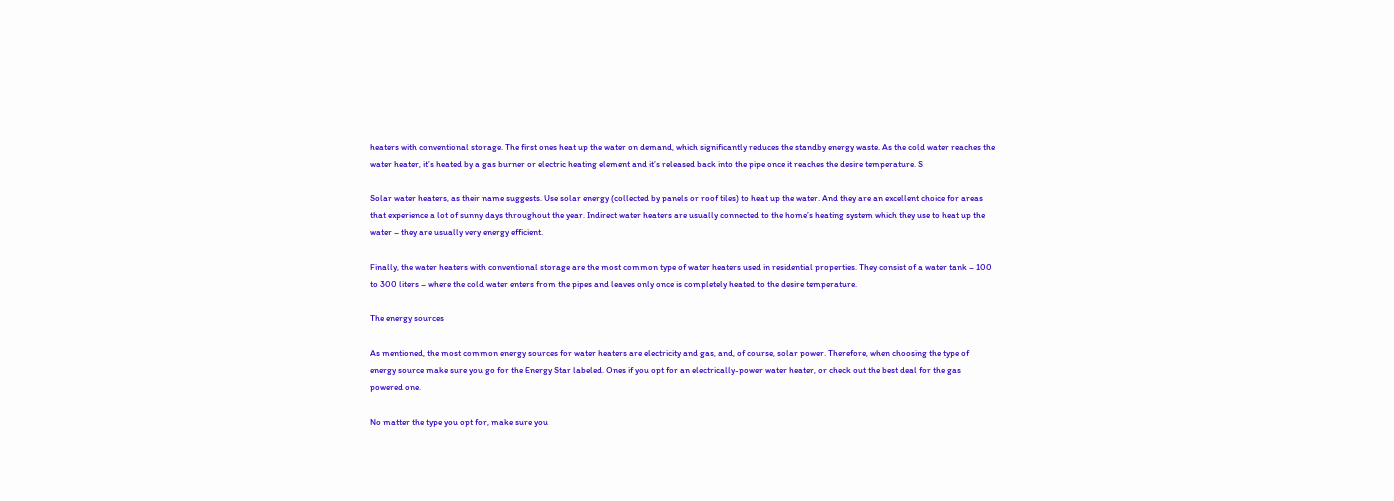heaters with conventional storage. The first ones heat up the water on demand, which significantly reduces the standby energy waste. As the cold water reaches the water heater, it’s heated by a gas burner or electric heating element and it’s released back into the pipe once it reaches the desire temperature. S

Solar water heaters, as their name suggests. Use solar energy (collected by panels or roof tiles) to heat up the water. And they are an excellent choice for areas that experience a lot of sunny days throughout the year. Indirect water heaters are usually connected to the home’s heating system which they use to heat up the water – they are usually very energy efficient.

Finally, the water heaters with conventional storage are the most common type of water heaters used in residential properties. They consist of a water tank – 100 to 300 liters – where the cold water enters from the pipes and leaves only once is completely heated to the desire temperature.

The energy sources

As mentioned, the most common energy sources for water heaters are electricity and gas, and, of course, solar power. Therefore, when choosing the type of energy source make sure you go for the Energy Star labeled. Ones if you opt for an electrically-power water heater, or check out the best deal for the gas powered one.

No matter the type you opt for, make sure you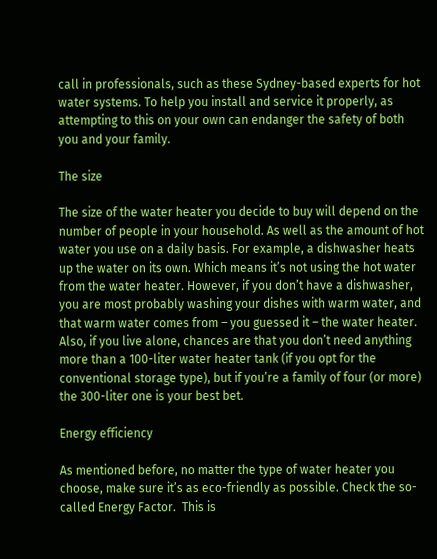call in professionals, such as these Sydney-based experts for hot water systems. To help you install and service it properly, as attempting to this on your own can endanger the safety of both you and your family.

The size

The size of the water heater you decide to buy will depend on the number of people in your household. As well as the amount of hot water you use on a daily basis. For example, a dishwasher heats up the water on its own. Which means it’s not using the hot water from the water heater. However, if you don’t have a dishwasher, you are most probably washing your dishes with warm water, and that warm water comes from – you guessed it – the water heater. Also, if you live alone, chances are that you don’t need anything more than a 100-liter water heater tank (if you opt for the conventional storage type), but if you’re a family of four (or more) the 300-liter one is your best bet.

Energy efficiency

As mentioned before, no matter the type of water heater you choose, make sure it’s as eco-friendly as possible. Check the so-called Energy Factor.  This is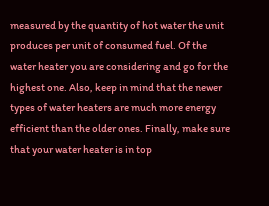measured by the quantity of hot water the unit produces per unit of consumed fuel. Of the water heater you are considering and go for the highest one. Also, keep in mind that the newer types of water heaters are much more energy efficient than the older ones. Finally, make sure that your water heater is in top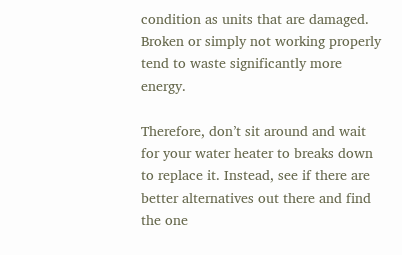condition as units that are damaged. Broken or simply not working properly tend to waste significantly more energy.

Therefore, don’t sit around and wait for your water heater to breaks down to replace it. Instead, see if there are better alternatives out there and find the one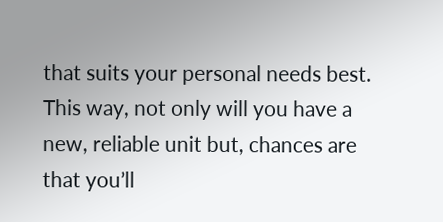that suits your personal needs best. This way, not only will you have a new, reliable unit but, chances are that you’ll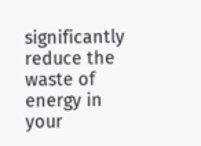significantly reduce the waste of energy in your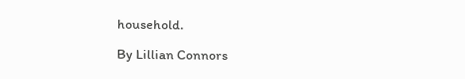household.

By Lillian Connors